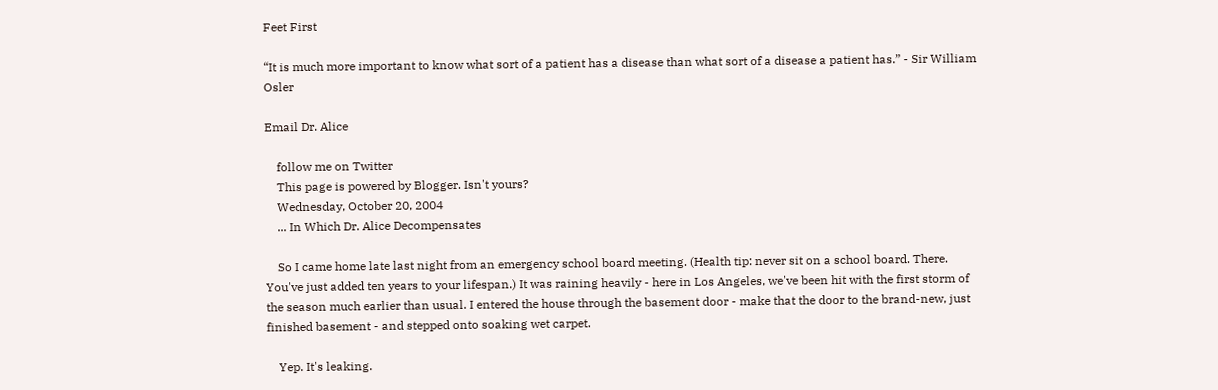Feet First

“It is much more important to know what sort of a patient has a disease than what sort of a disease a patient has.” - Sir William Osler

Email Dr. Alice

    follow me on Twitter
    This page is powered by Blogger. Isn't yours?
    Wednesday, October 20, 2004
    ... In Which Dr. Alice Decompensates

    So I came home late last night from an emergency school board meeting. (Health tip: never sit on a school board. There. You've just added ten years to your lifespan.) It was raining heavily - here in Los Angeles, we've been hit with the first storm of the season much earlier than usual. I entered the house through the basement door - make that the door to the brand-new, just finished basement - and stepped onto soaking wet carpet.

    Yep. It's leaking.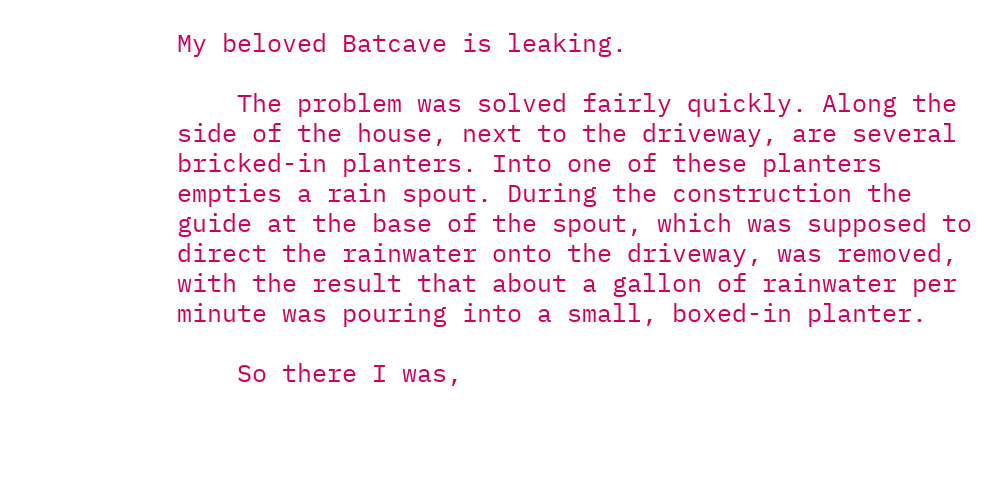My beloved Batcave is leaking.

    The problem was solved fairly quickly. Along the side of the house, next to the driveway, are several bricked-in planters. Into one of these planters empties a rain spout. During the construction the guide at the base of the spout, which was supposed to direct the rainwater onto the driveway, was removed, with the result that about a gallon of rainwater per minute was pouring into a small, boxed-in planter.

    So there I was,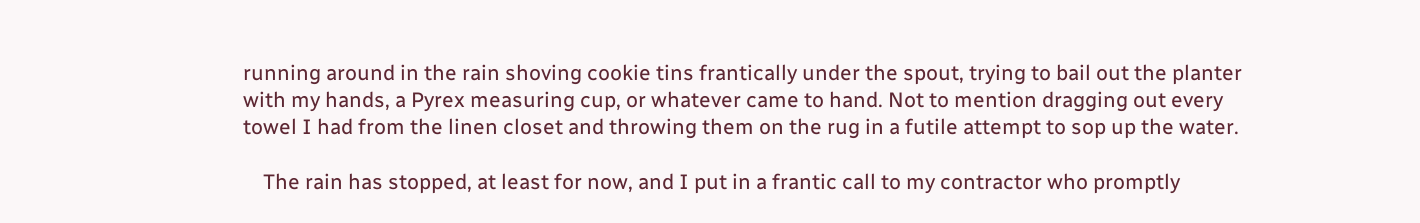running around in the rain shoving cookie tins frantically under the spout, trying to bail out the planter with my hands, a Pyrex measuring cup, or whatever came to hand. Not to mention dragging out every towel I had from the linen closet and throwing them on the rug in a futile attempt to sop up the water.

    The rain has stopped, at least for now, and I put in a frantic call to my contractor who promptly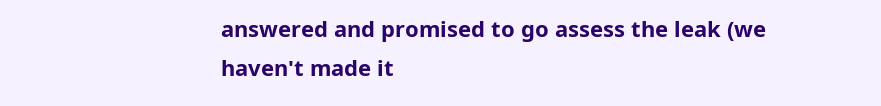answered and promised to go assess the leak (we haven't made it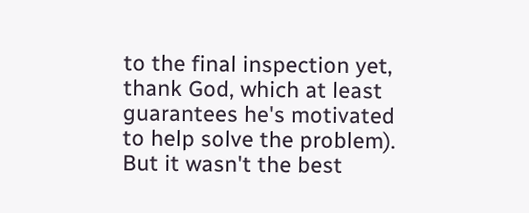to the final inspection yet, thank God, which at least guarantees he's motivated to help solve the problem). But it wasn't the best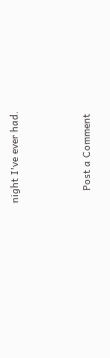night I've ever had.



    Post a Comment